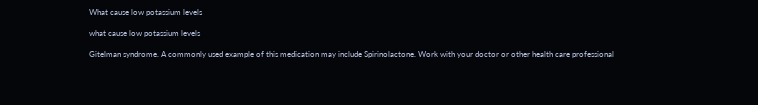What cause low potassium levels

what cause low potassium levels

Gitelman syndrome. A commonly used example of this medication may include Spirinolactone. Work with your doctor or other health care professional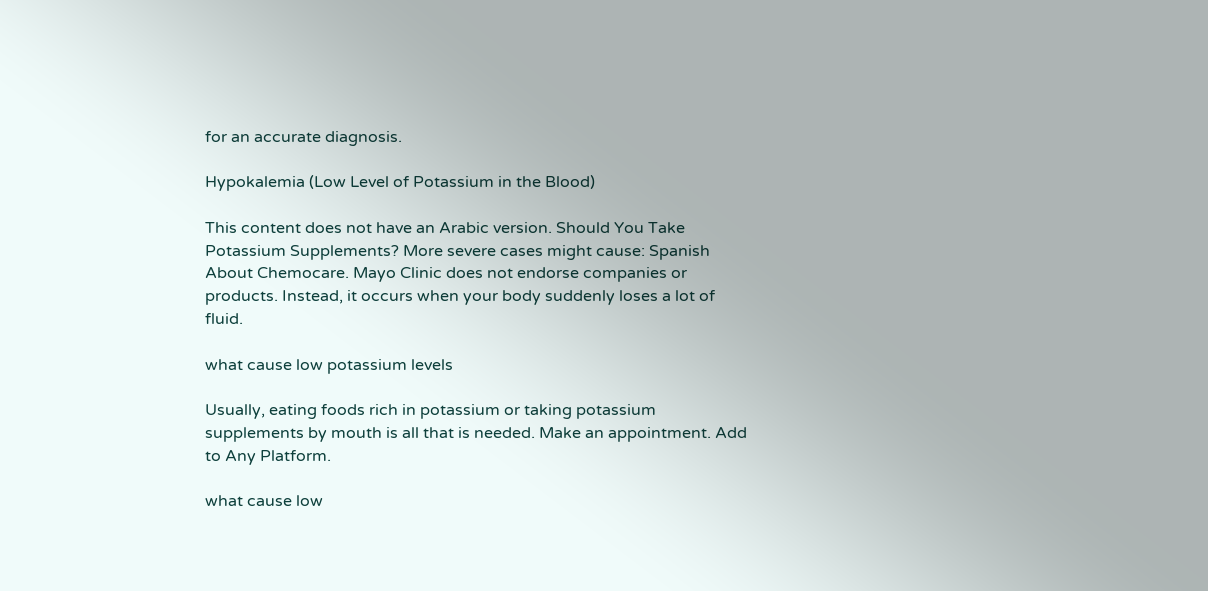for an accurate diagnosis.

Hypokalemia (Low Level of Potassium in the Blood)

This content does not have an Arabic version. Should You Take Potassium Supplements? More severe cases might cause: Spanish About Chemocare. Mayo Clinic does not endorse companies or products. Instead, it occurs when your body suddenly loses a lot of fluid.

what cause low potassium levels

Usually, eating foods rich in potassium or taking potassium supplements by mouth is all that is needed. Make an appointment. Add to Any Platform.

what cause low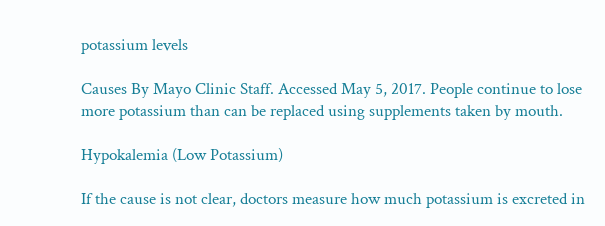potassium levels

Causes By Mayo Clinic Staff. Accessed May 5, 2017. People continue to lose more potassium than can be replaced using supplements taken by mouth.

Hypokalemia (Low Potassium)

If the cause is not clear, doctors measure how much potassium is excreted in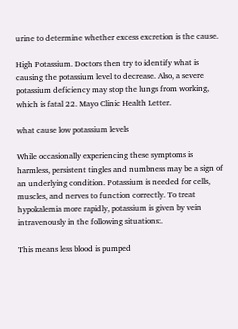urine to determine whether excess excretion is the cause.

High Potassium. Doctors then try to identify what is causing the potassium level to decrease. Also, a severe potassium deficiency may stop the lungs from working, which is fatal 22. Mayo Clinic Health Letter.

what cause low potassium levels

While occasionally experiencing these symptoms is harmless, persistent tingles and numbness may be a sign of an underlying condition. Potassium is needed for cells, muscles, and nerves to function correctly. To treat hypokalemia more rapidly, potassium is given by vein intravenously in the following situations:.

This means less blood is pumped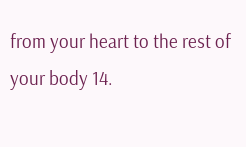from your heart to the rest of your body 14.